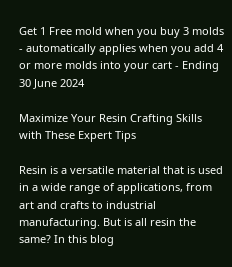Get 1 Free mold when you buy 3 molds - automatically applies when you add 4 or more molds into your cart - Ending 30 June 2024

Maximize Your Resin Crafting Skills with These Expert Tips

Resin is a versatile material that is used in a wide range of applications, from art and crafts to industrial manufacturing. But is all resin the same? In this blog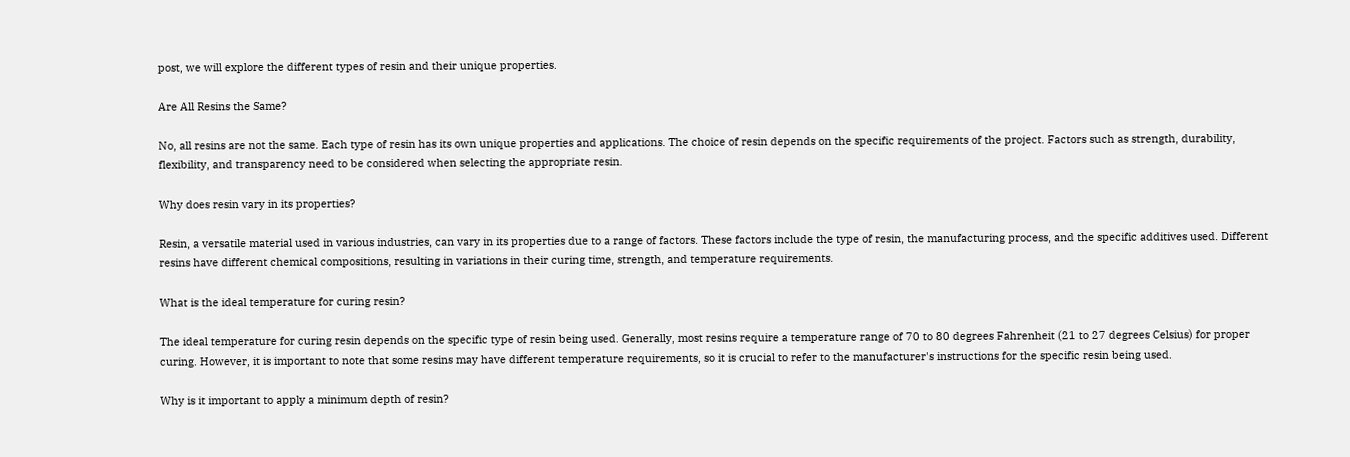post, we will explore the different types of resin and their unique properties.

Are All Resins the Same?

No, all resins are not the same. Each type of resin has its own unique properties and applications. The choice of resin depends on the specific requirements of the project. Factors such as strength, durability, flexibility, and transparency need to be considered when selecting the appropriate resin.

Why does resin vary in its properties?

Resin, a versatile material used in various industries, can vary in its properties due to a range of factors. These factors include the type of resin, the manufacturing process, and the specific additives used. Different resins have different chemical compositions, resulting in variations in their curing time, strength, and temperature requirements.

What is the ideal temperature for curing resin?

The ideal temperature for curing resin depends on the specific type of resin being used. Generally, most resins require a temperature range of 70 to 80 degrees Fahrenheit (21 to 27 degrees Celsius) for proper curing. However, it is important to note that some resins may have different temperature requirements, so it is crucial to refer to the manufacturer's instructions for the specific resin being used.

Why is it important to apply a minimum depth of resin?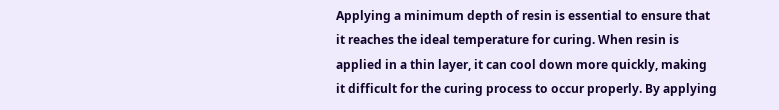Applying a minimum depth of resin is essential to ensure that it reaches the ideal temperature for curing. When resin is applied in a thin layer, it can cool down more quickly, making it difficult for the curing process to occur properly. By applying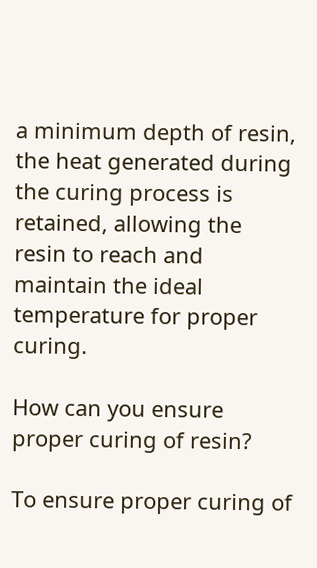a minimum depth of resin, the heat generated during the curing process is retained, allowing the resin to reach and maintain the ideal temperature for proper curing.

How can you ensure proper curing of resin?

To ensure proper curing of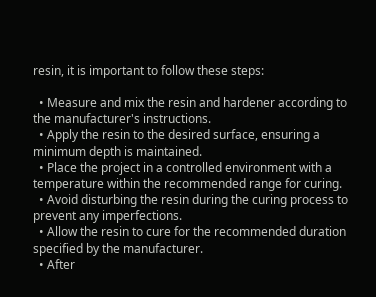resin, it is important to follow these steps:

  • Measure and mix the resin and hardener according to the manufacturer's instructions.
  • Apply the resin to the desired surface, ensuring a minimum depth is maintained.
  • Place the project in a controlled environment with a temperature within the recommended range for curing.
  • Avoid disturbing the resin during the curing process to prevent any imperfections.
  • Allow the resin to cure for the recommended duration specified by the manufacturer.
  • After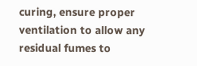curing, ensure proper ventilation to allow any residual fumes to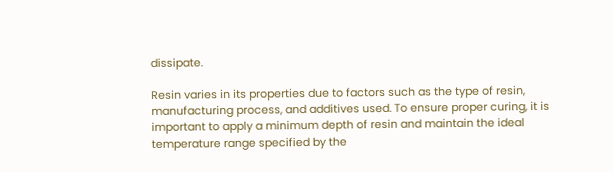dissipate.

Resin varies in its properties due to factors such as the type of resin, manufacturing process, and additives used. To ensure proper curing, it is important to apply a minimum depth of resin and maintain the ideal temperature range specified by the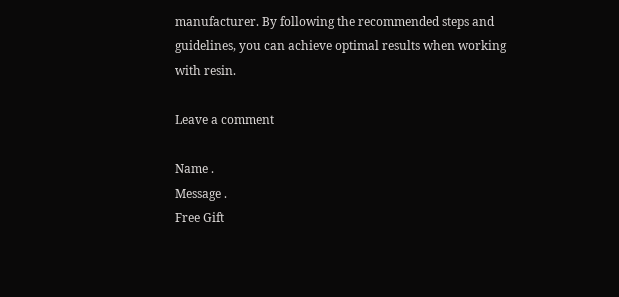manufacturer. By following the recommended steps and guidelines, you can achieve optimal results when working with resin.

Leave a comment

Name .
Message .
Free Gift